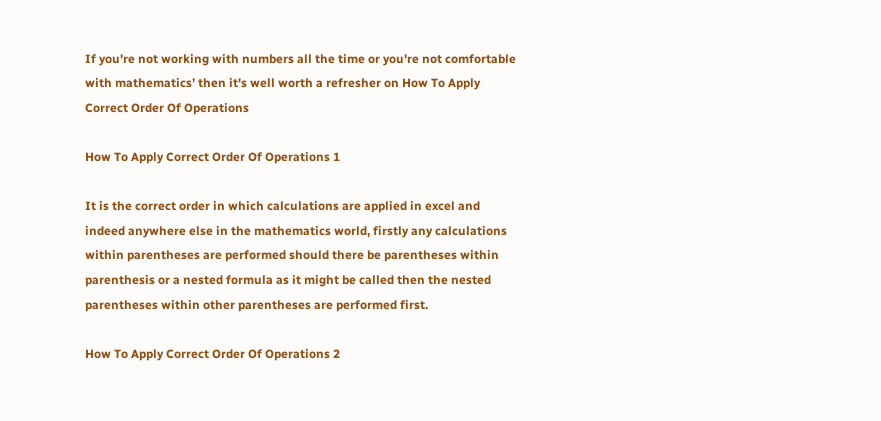If you're not working with numbers all the time or you're not comfortable with mathematics’ then it's well worth a refresher on How To Apply Correct Order Of Operations

How To Apply Correct Order Of Operations 1

It is the correct order in which calculations are applied in excel and indeed anywhere else in the mathematics world, firstly any calculations within parentheses are performed should there be parentheses within parenthesis or a nested formula as it might be called then the nested parentheses within other parentheses are performed first.

How To Apply Correct Order Of Operations 2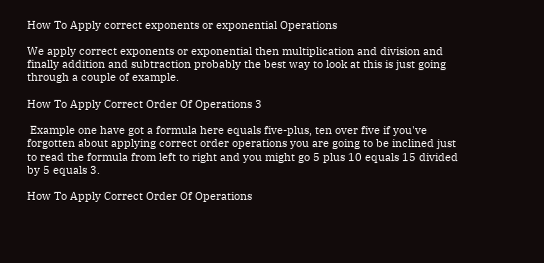How To Apply correct exponents or exponential Operations

We apply correct exponents or exponential then multiplication and division and finally addition and subtraction probably the best way to look at this is just going through a couple of example.

How To Apply Correct Order Of Operations 3

 Example one have got a formula here equals five-plus, ten over five if you've forgotten about applying correct order operations you are going to be inclined just to read the formula from left to right and you might go 5 plus 10 equals 15 divided by 5 equals 3.

How To Apply Correct Order Of Operations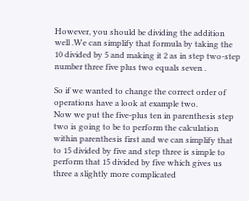However, you should be dividing the addition well .We can simplify that formula by taking the 10 divided by 5 and making it 2 as in step two-step number three five plus two equals seven .

So if we wanted to change the correct order of operations have a look at example two.
Now we put the five-plus ten in parenthesis step two is going to be to perform the calculation within parenthesis first and we can simplify that to 15 divided by five and step three is simple to perform that 15 divided by five which gives us three a slightly more complicated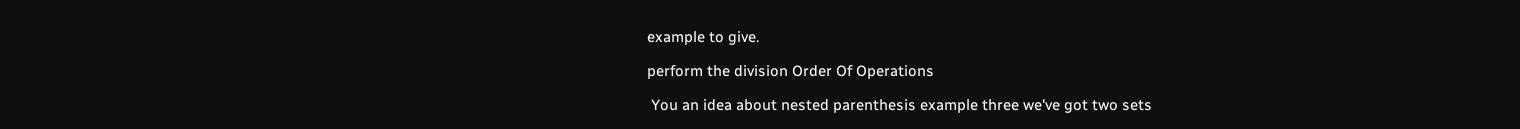example to give.

perform the division Order Of Operations

 You an idea about nested parenthesis example three we've got two sets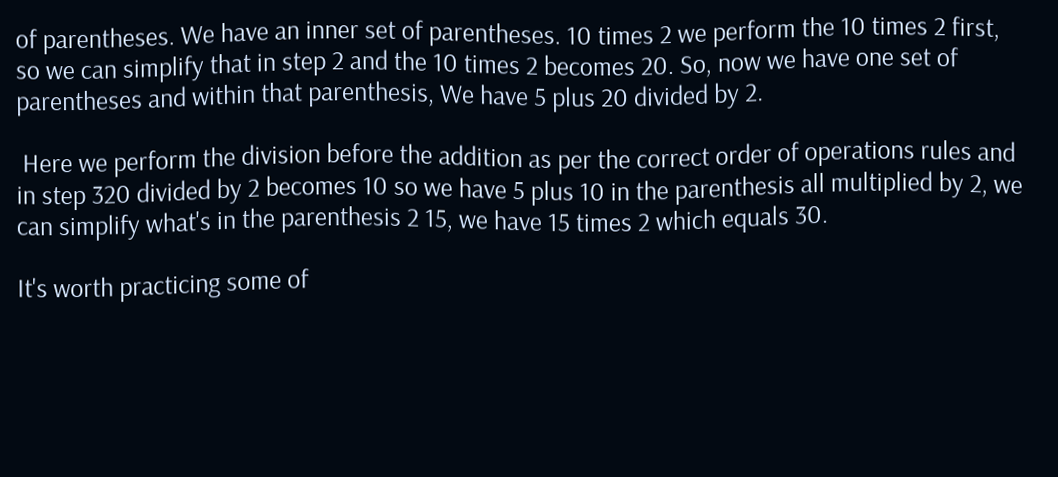of parentheses. We have an inner set of parentheses. 10 times 2 we perform the 10 times 2 first, so we can simplify that in step 2 and the 10 times 2 becomes 20. So, now we have one set of parentheses and within that parenthesis, We have 5 plus 20 divided by 2.

 Here we perform the division before the addition as per the correct order of operations rules and in step 320 divided by 2 becomes 10 so we have 5 plus 10 in the parenthesis all multiplied by 2, we can simplify what's in the parenthesis 2 15, we have 15 times 2 which equals 30.

It's worth practicing some of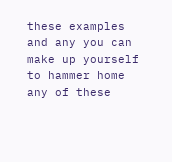these examples and any you can make up yourself to hammer home any of these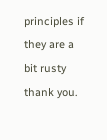principles if they are a bit rusty thank you.